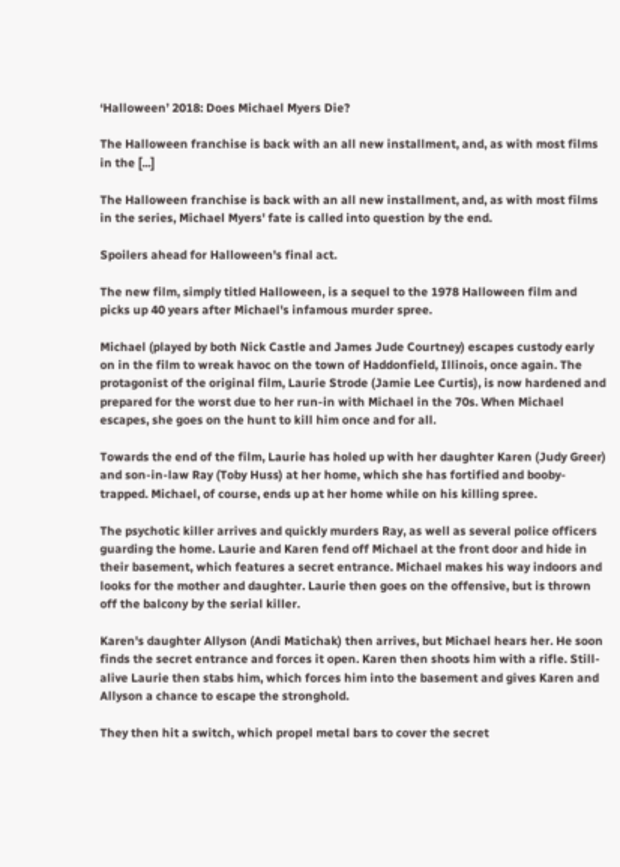‘Halloween’ 2018: Does Michael Myers Die?

The Halloween franchise is back with an all new installment, and, as with most films in the [...]

The Halloween franchise is back with an all new installment, and, as with most films in the series, Michael Myers' fate is called into question by the end.

Spoilers ahead for Halloween's final act.

The new film, simply titled Halloween, is a sequel to the 1978 Halloween film and picks up 40 years after Michael's infamous murder spree.

Michael (played by both Nick Castle and James Jude Courtney) escapes custody early on in the film to wreak havoc on the town of Haddonfield, Illinois, once again. The protagonist of the original film, Laurie Strode (Jamie Lee Curtis), is now hardened and prepared for the worst due to her run-in with Michael in the 70s. When Michael escapes, she goes on the hunt to kill him once and for all.

Towards the end of the film, Laurie has holed up with her daughter Karen (Judy Greer) and son-in-law Ray (Toby Huss) at her home, which she has fortified and booby-trapped. Michael, of course, ends up at her home while on his killing spree.

The psychotic killer arrives and quickly murders Ray, as well as several police officers guarding the home. Laurie and Karen fend off Michael at the front door and hide in their basement, which features a secret entrance. Michael makes his way indoors and looks for the mother and daughter. Laurie then goes on the offensive, but is thrown off the balcony by the serial killer.

Karen's daughter Allyson (Andi Matichak) then arrives, but Michael hears her. He soon finds the secret entrance and forces it open. Karen then shoots him with a rifle. Still-alive Laurie then stabs him, which forces him into the basement and gives Karen and Allyson a chance to escape the stronghold.

They then hit a switch, which propel metal bars to cover the secret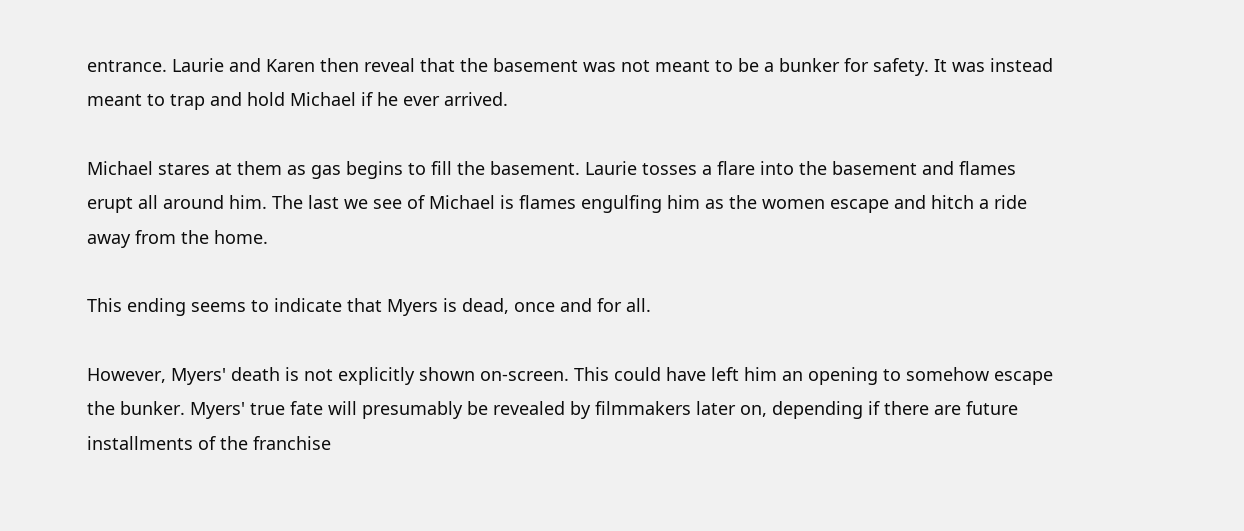entrance. Laurie and Karen then reveal that the basement was not meant to be a bunker for safety. It was instead meant to trap and hold Michael if he ever arrived.

Michael stares at them as gas begins to fill the basement. Laurie tosses a flare into the basement and flames erupt all around him. The last we see of Michael is flames engulfing him as the women escape and hitch a ride away from the home.

This ending seems to indicate that Myers is dead, once and for all.

However, Myers' death is not explicitly shown on-screen. This could have left him an opening to somehow escape the bunker. Myers' true fate will presumably be revealed by filmmakers later on, depending if there are future installments of the franchise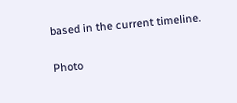based in the current timeline.

Photo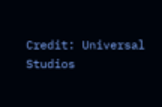Credit: Universal Studios